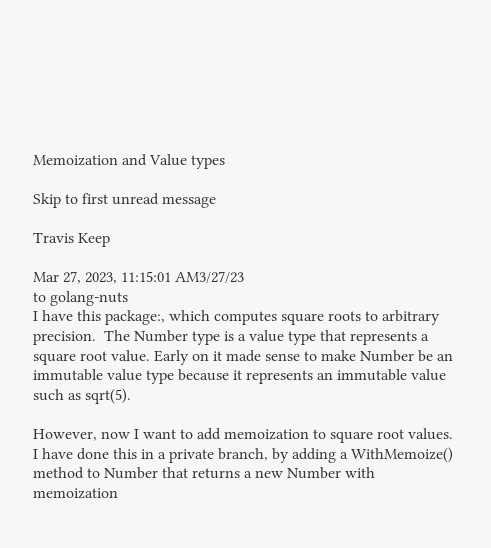Memoization and Value types

Skip to first unread message

Travis Keep

Mar 27, 2023, 11:15:01 AM3/27/23
to golang-nuts
I have this package:, which computes square roots to arbitrary precision.  The Number type is a value type that represents a square root value. Early on it made sense to make Number be an immutable value type because it represents an immutable value such as sqrt(5).

However, now I want to add memoization to square root values. I have done this in a private branch, by adding a WithMemoize() method to Number that returns a new Number with memoization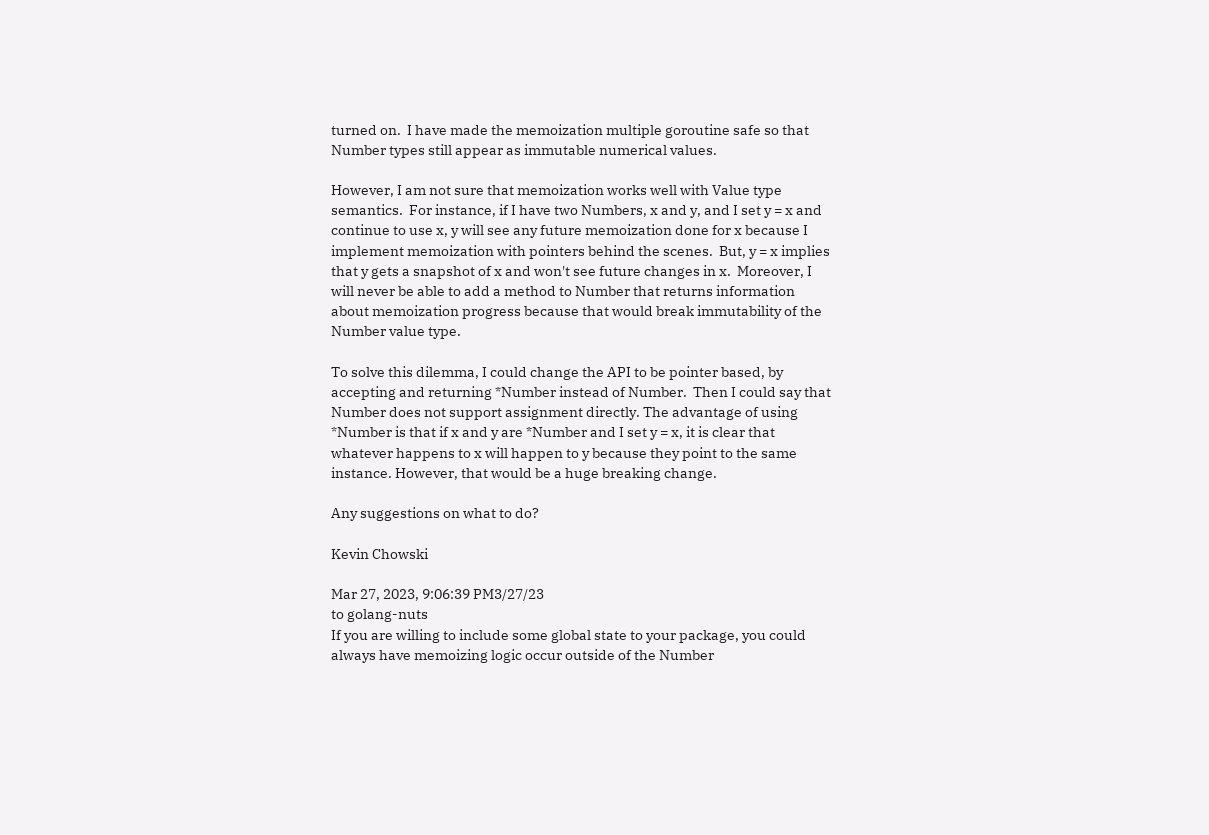turned on.  I have made the memoization multiple goroutine safe so that Number types still appear as immutable numerical values.

However, I am not sure that memoization works well with Value type semantics.  For instance, if I have two Numbers, x and y, and I set y = x and continue to use x, y will see any future memoization done for x because I implement memoization with pointers behind the scenes.  But, y = x implies that y gets a snapshot of x and won't see future changes in x.  Moreover, I will never be able to add a method to Number that returns information about memoization progress because that would break immutability of the Number value type.

To solve this dilemma, I could change the API to be pointer based, by accepting and returning *Number instead of Number.  Then I could say that Number does not support assignment directly. The advantage of using *Number is that if x and y are *Number and I set y = x, it is clear that whatever happens to x will happen to y because they point to the same instance. However, that would be a huge breaking change.

Any suggestions on what to do?

Kevin Chowski

Mar 27, 2023, 9:06:39 PM3/27/23
to golang-nuts
If you are willing to include some global state to your package, you could always have memoizing logic occur outside of the Number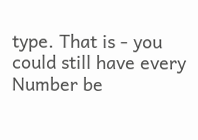type. That is - you could still have every Number be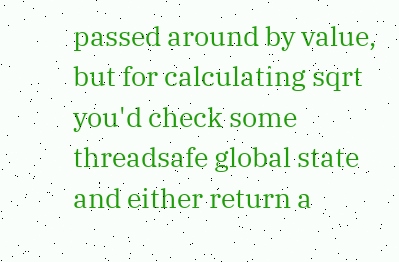passed around by value, but for calculating sqrt you'd check some threadsafe global state and either return a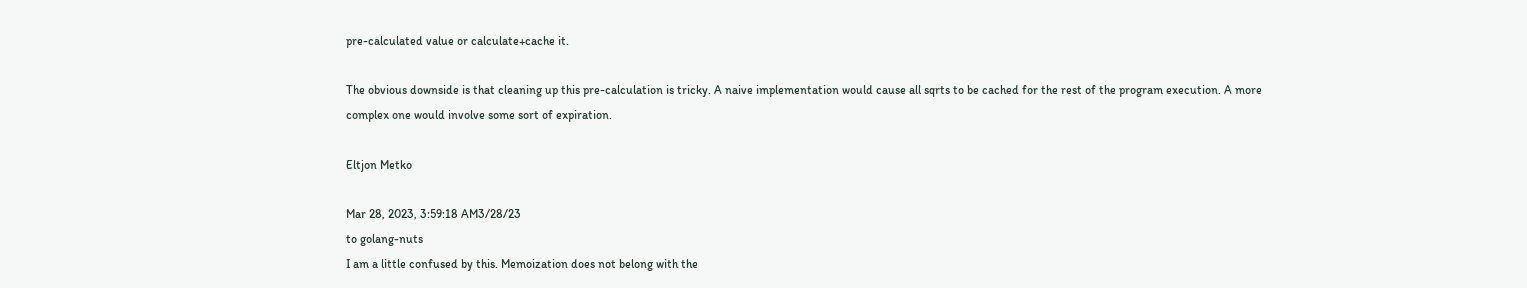pre-calculated value or calculate+cache it.

The obvious downside is that cleaning up this pre-calculation is tricky. A naive implementation would cause all sqrts to be cached for the rest of the program execution. A more complex one would involve some sort of expiration.

Eltjon Metko

Mar 28, 2023, 3:59:18 AM3/28/23
to golang-nuts
I am a little confused by this. Memoization does not belong with the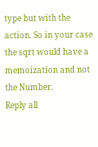type but with the action. So in your case the sqrt would have a memoization and not the Number.
Reply all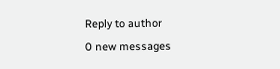Reply to author
0 new messages